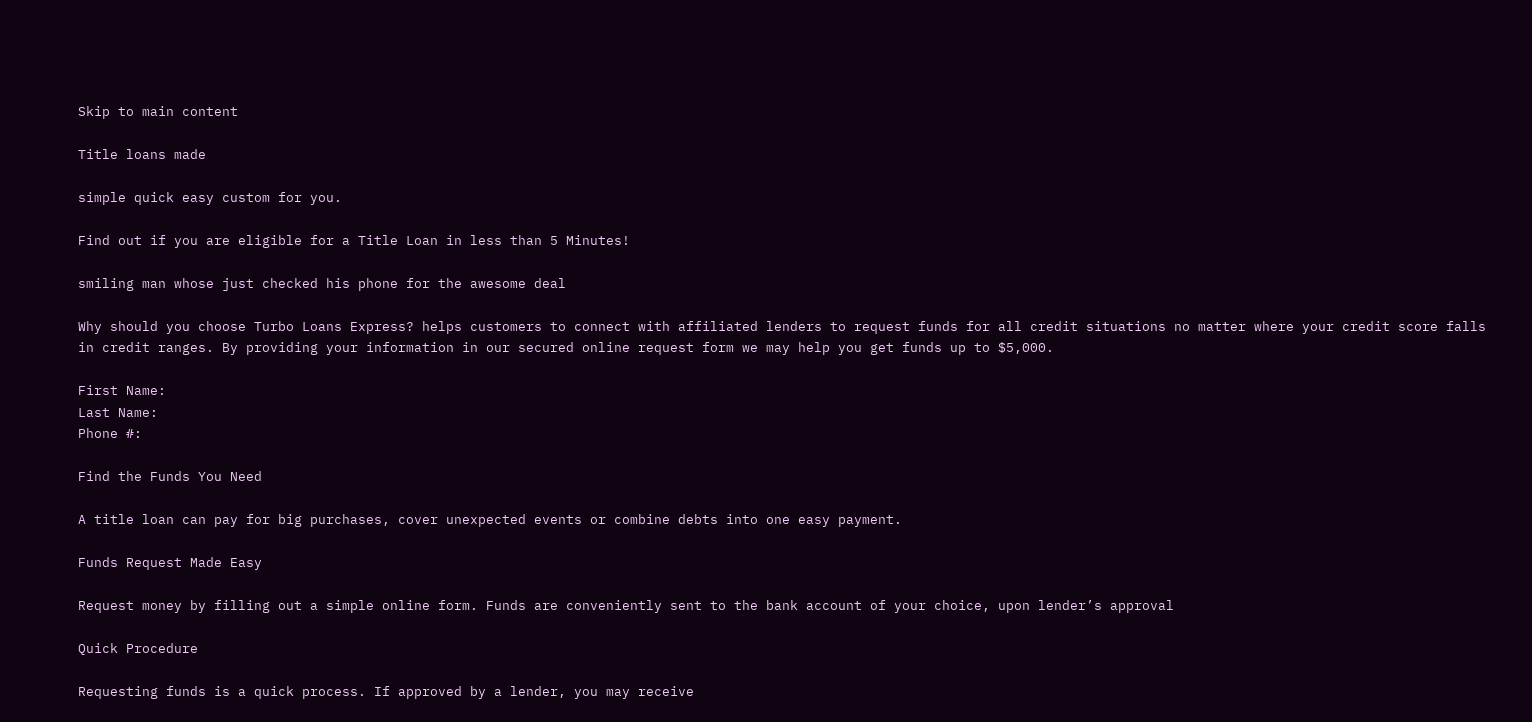Skip to main content

Title loans made

simple quick easy custom for you.

Find out if you are eligible for a Title Loan in less than 5 Minutes!

smiling man whose just checked his phone for the awesome deal

Why should you choose Turbo Loans Express? helps customers to connect with affiliated lenders to request funds for all credit situations no matter where your credit score falls in credit ranges. By providing your information in our secured online request form we may help you get funds up to $5,000.

First Name:
Last Name:
Phone #:

Find the Funds You Need

A title loan can pay for big purchases, cover unexpected events or combine debts into one easy payment.

Funds Request Made Easy

Request money by filling out a simple online form. Funds are conveniently sent to the bank account of your choice, upon lender’s approval

Quick Procedure

Requesting funds is a quick process. If approved by a lender, you may receive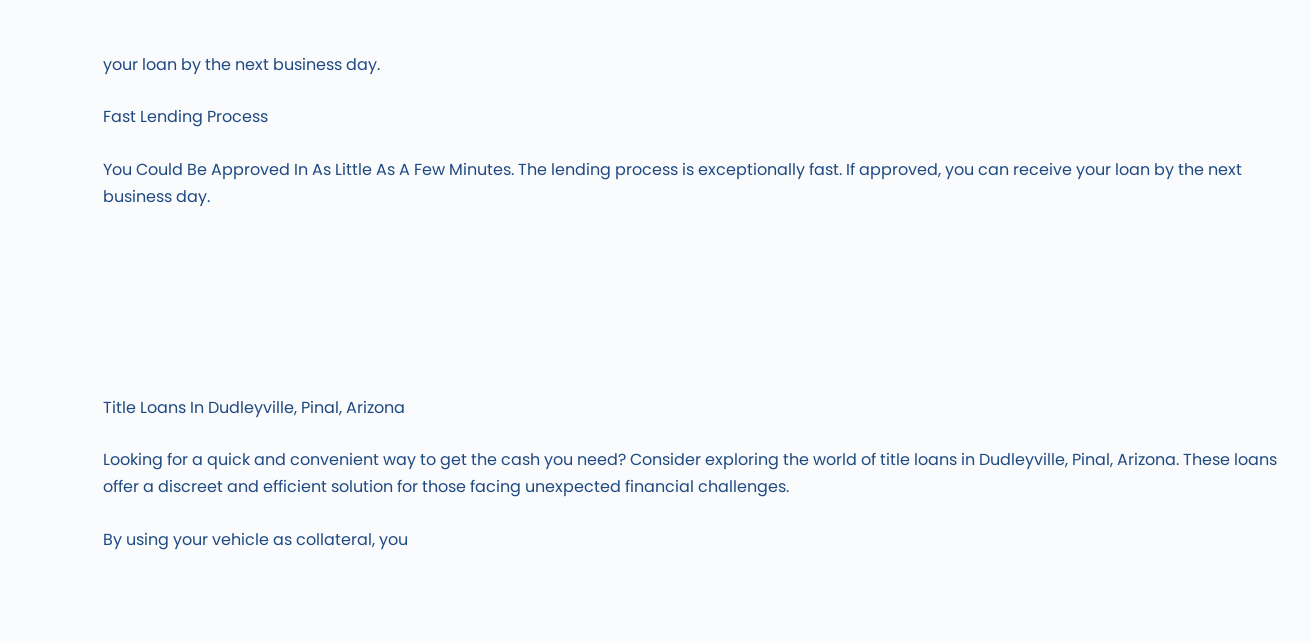your loan by the next business day.

Fast Lending Process

You Could Be Approved In As Little As A Few Minutes. The lending process is exceptionally fast. If approved, you can receive your loan by the next business day.







Title Loans In Dudleyville, Pinal, Arizona

Looking for a quick and convenient way to get the cash you need? Consider exploring the world of title loans in Dudleyville, Pinal, Arizona. These loans offer a discreet and efficient solution for those facing unexpected financial challenges.

By using your vehicle as collateral, you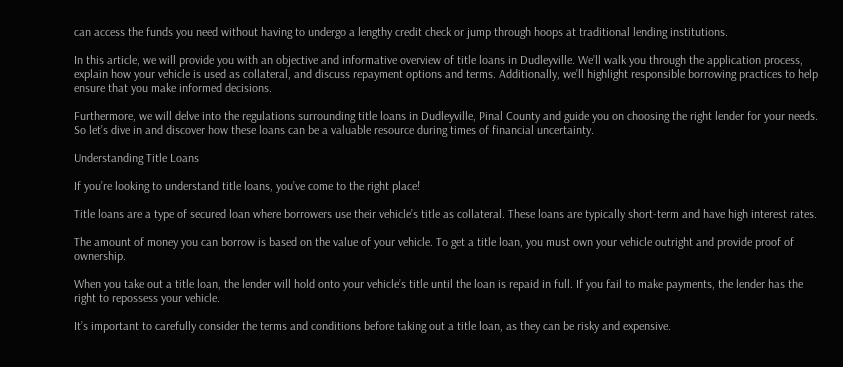can access the funds you need without having to undergo a lengthy credit check or jump through hoops at traditional lending institutions.

In this article, we will provide you with an objective and informative overview of title loans in Dudleyville. We’ll walk you through the application process, explain how your vehicle is used as collateral, and discuss repayment options and terms. Additionally, we’ll highlight responsible borrowing practices to help ensure that you make informed decisions.

Furthermore, we will delve into the regulations surrounding title loans in Dudleyville, Pinal County and guide you on choosing the right lender for your needs. So let’s dive in and discover how these loans can be a valuable resource during times of financial uncertainty.

Understanding Title Loans

If you’re looking to understand title loans, you’ve come to the right place!

Title loans are a type of secured loan where borrowers use their vehicle’s title as collateral. These loans are typically short-term and have high interest rates.

The amount of money you can borrow is based on the value of your vehicle. To get a title loan, you must own your vehicle outright and provide proof of ownership.

When you take out a title loan, the lender will hold onto your vehicle’s title until the loan is repaid in full. If you fail to make payments, the lender has the right to repossess your vehicle.

It’s important to carefully consider the terms and conditions before taking out a title loan, as they can be risky and expensive.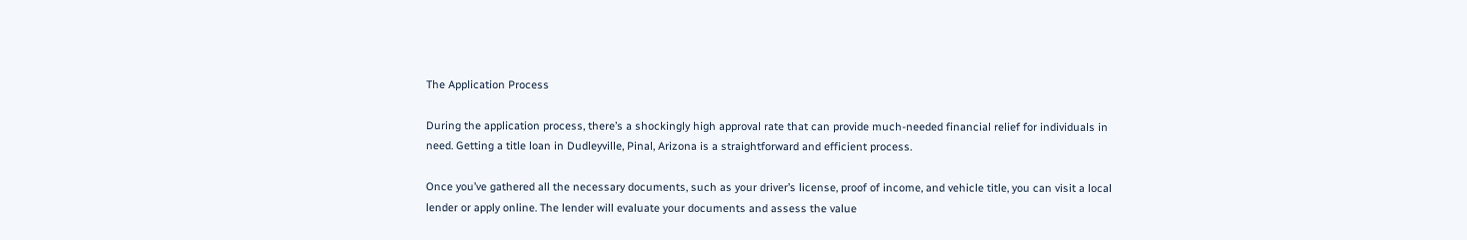The Application Process

During the application process, there’s a shockingly high approval rate that can provide much-needed financial relief for individuals in need. Getting a title loan in Dudleyville, Pinal, Arizona is a straightforward and efficient process.

Once you’ve gathered all the necessary documents, such as your driver’s license, proof of income, and vehicle title, you can visit a local lender or apply online. The lender will evaluate your documents and assess the value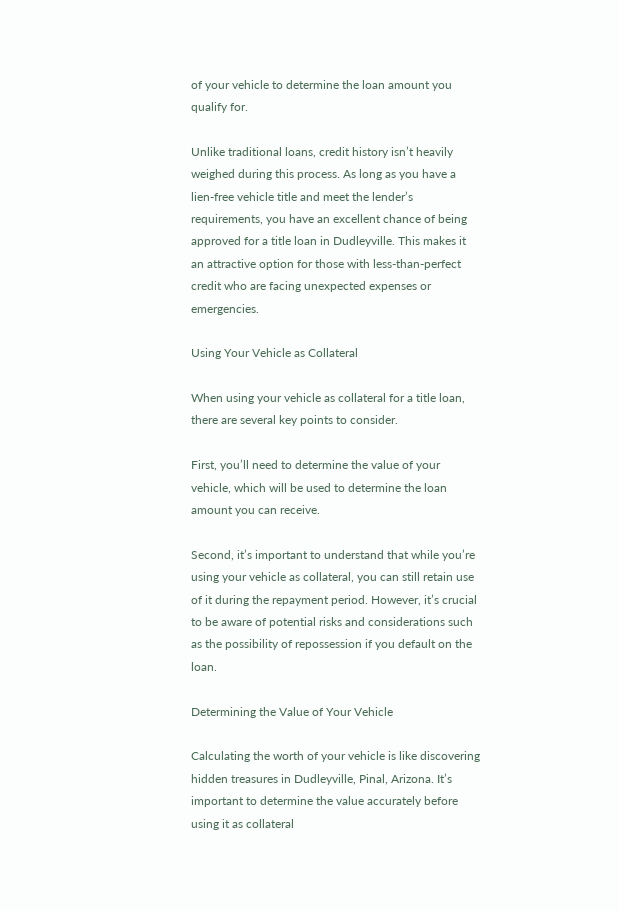of your vehicle to determine the loan amount you qualify for.

Unlike traditional loans, credit history isn’t heavily weighed during this process. As long as you have a lien-free vehicle title and meet the lender’s requirements, you have an excellent chance of being approved for a title loan in Dudleyville. This makes it an attractive option for those with less-than-perfect credit who are facing unexpected expenses or emergencies.

Using Your Vehicle as Collateral

When using your vehicle as collateral for a title loan, there are several key points to consider.

First, you’ll need to determine the value of your vehicle, which will be used to determine the loan amount you can receive.

Second, it’s important to understand that while you’re using your vehicle as collateral, you can still retain use of it during the repayment period. However, it’s crucial to be aware of potential risks and considerations such as the possibility of repossession if you default on the loan.

Determining the Value of Your Vehicle

Calculating the worth of your vehicle is like discovering hidden treasures in Dudleyville, Pinal, Arizona. It’s important to determine the value accurately before using it as collateral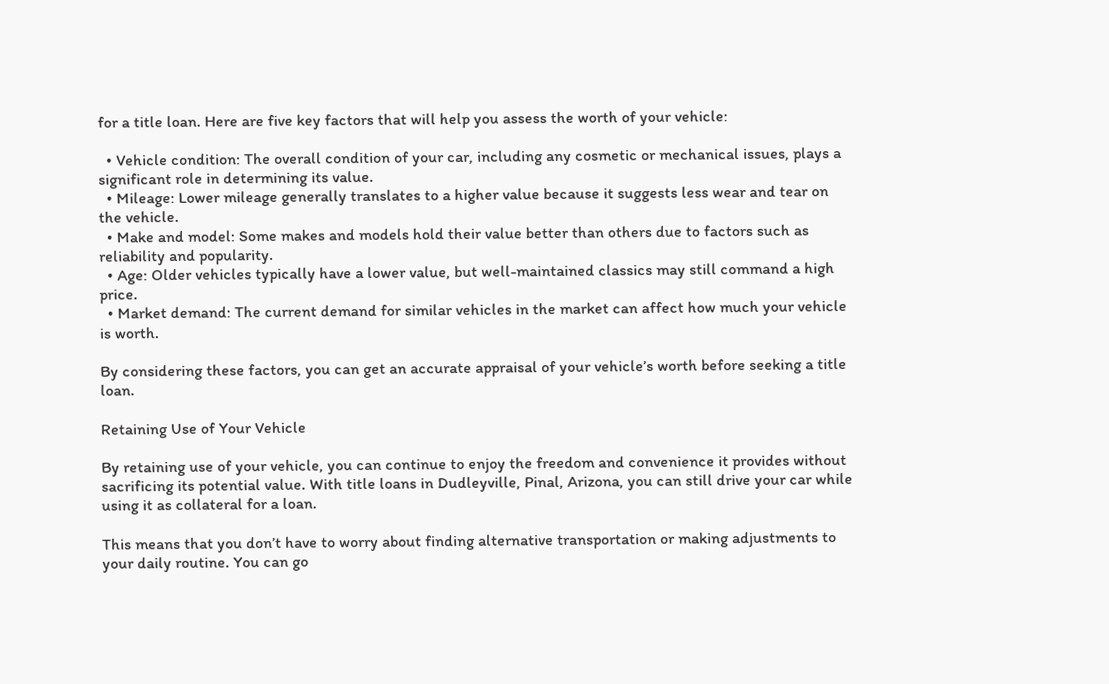for a title loan. Here are five key factors that will help you assess the worth of your vehicle:

  • Vehicle condition: The overall condition of your car, including any cosmetic or mechanical issues, plays a significant role in determining its value.
  • Mileage: Lower mileage generally translates to a higher value because it suggests less wear and tear on the vehicle.
  • Make and model: Some makes and models hold their value better than others due to factors such as reliability and popularity.
  • Age: Older vehicles typically have a lower value, but well-maintained classics may still command a high price.
  • Market demand: The current demand for similar vehicles in the market can affect how much your vehicle is worth.

By considering these factors, you can get an accurate appraisal of your vehicle’s worth before seeking a title loan.

Retaining Use of Your Vehicle

By retaining use of your vehicle, you can continue to enjoy the freedom and convenience it provides without sacrificing its potential value. With title loans in Dudleyville, Pinal, Arizona, you can still drive your car while using it as collateral for a loan.

This means that you don’t have to worry about finding alternative transportation or making adjustments to your daily routine. You can go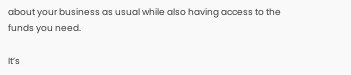about your business as usual while also having access to the funds you need.

It’s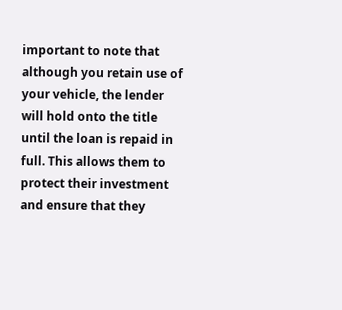important to note that although you retain use of your vehicle, the lender will hold onto the title until the loan is repaid in full. This allows them to protect their investment and ensure that they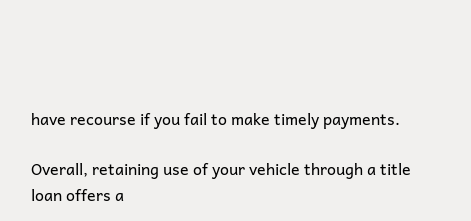have recourse if you fail to make timely payments.

Overall, retaining use of your vehicle through a title loan offers a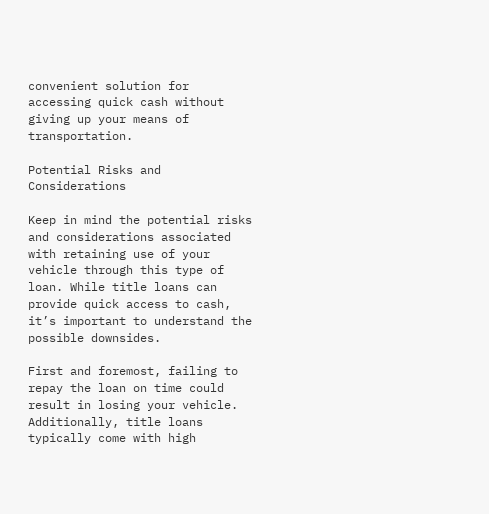convenient solution for accessing quick cash without giving up your means of transportation.

Potential Risks and Considerations

Keep in mind the potential risks and considerations associated with retaining use of your vehicle through this type of loan. While title loans can provide quick access to cash, it’s important to understand the possible downsides.

First and foremost, failing to repay the loan on time could result in losing your vehicle. Additionally, title loans typically come with high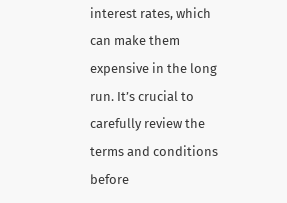interest rates, which can make them expensive in the long run. It’s crucial to carefully review the terms and conditions before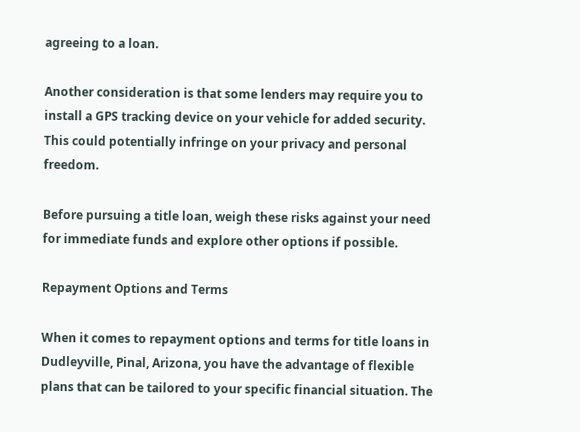agreeing to a loan.

Another consideration is that some lenders may require you to install a GPS tracking device on your vehicle for added security. This could potentially infringe on your privacy and personal freedom.

Before pursuing a title loan, weigh these risks against your need for immediate funds and explore other options if possible.

Repayment Options and Terms

When it comes to repayment options and terms for title loans in Dudleyville, Pinal, Arizona, you have the advantage of flexible plans that can be tailored to your specific financial situation. The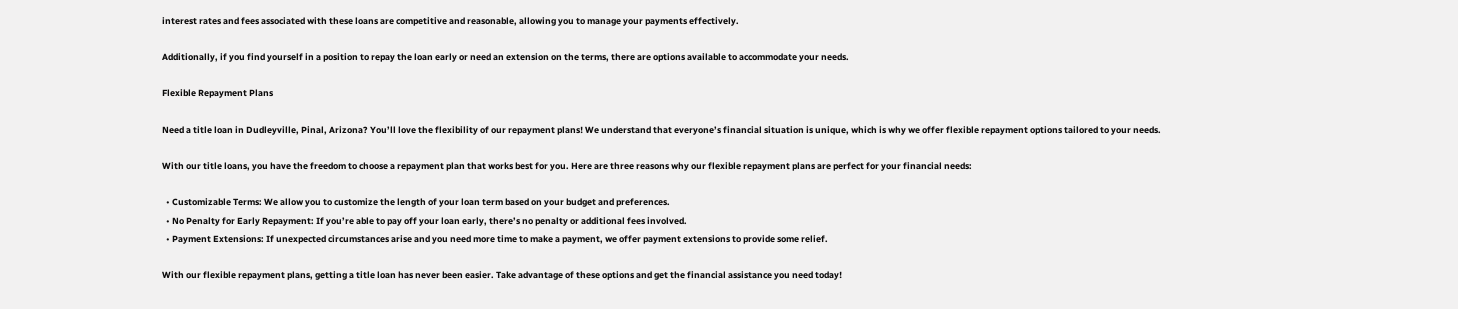interest rates and fees associated with these loans are competitive and reasonable, allowing you to manage your payments effectively.

Additionally, if you find yourself in a position to repay the loan early or need an extension on the terms, there are options available to accommodate your needs.

Flexible Repayment Plans

Need a title loan in Dudleyville, Pinal, Arizona? You’ll love the flexibility of our repayment plans! We understand that everyone’s financial situation is unique, which is why we offer flexible repayment options tailored to your needs.

With our title loans, you have the freedom to choose a repayment plan that works best for you. Here are three reasons why our flexible repayment plans are perfect for your financial needs:

  • Customizable Terms: We allow you to customize the length of your loan term based on your budget and preferences.
  • No Penalty for Early Repayment: If you’re able to pay off your loan early, there’s no penalty or additional fees involved.
  • Payment Extensions: If unexpected circumstances arise and you need more time to make a payment, we offer payment extensions to provide some relief.

With our flexible repayment plans, getting a title loan has never been easier. Take advantage of these options and get the financial assistance you need today!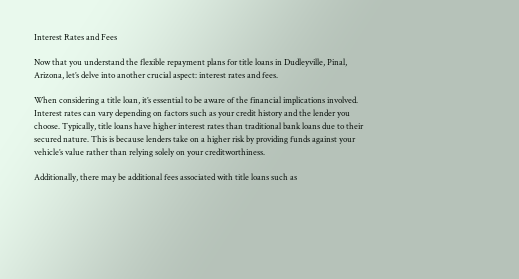Interest Rates and Fees

Now that you understand the flexible repayment plans for title loans in Dudleyville, Pinal, Arizona, let’s delve into another crucial aspect: interest rates and fees.

When considering a title loan, it’s essential to be aware of the financial implications involved. Interest rates can vary depending on factors such as your credit history and the lender you choose. Typically, title loans have higher interest rates than traditional bank loans due to their secured nature. This is because lenders take on a higher risk by providing funds against your vehicle’s value rather than relying solely on your creditworthiness.

Additionally, there may be additional fees associated with title loans such as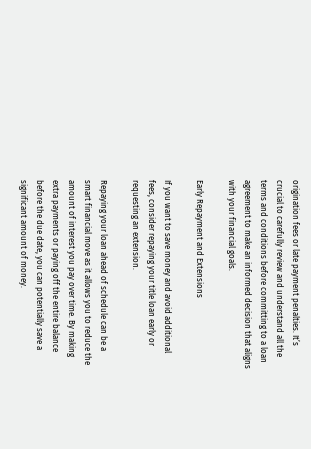origination fees or late payment penalties. It’s crucial to carefully review and understand all the terms and conditions before committing to a loan agreement to make an informed decision that aligns with your financial goals.

Early Repayment and Extensions

If you want to save money and avoid additional fees, consider repaying your title loan early or requesting an extension.

Repaying your loan ahead of schedule can be a smart financial move as it allows you to reduce the amount of interest you pay over time. By making extra payments or paying off the entire balance before the due date, you can potentially save a significant amount of money.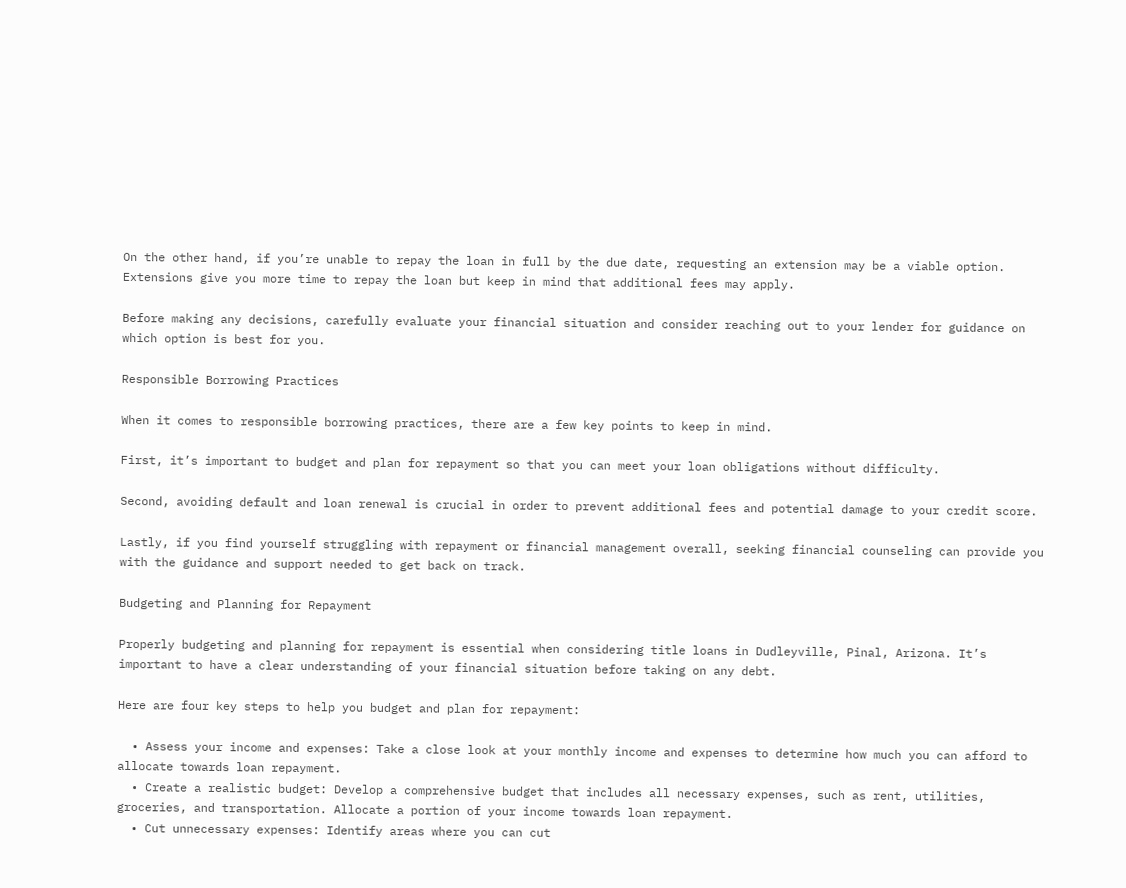On the other hand, if you’re unable to repay the loan in full by the due date, requesting an extension may be a viable option. Extensions give you more time to repay the loan but keep in mind that additional fees may apply.

Before making any decisions, carefully evaluate your financial situation and consider reaching out to your lender for guidance on which option is best for you.

Responsible Borrowing Practices

When it comes to responsible borrowing practices, there are a few key points to keep in mind.

First, it’s important to budget and plan for repayment so that you can meet your loan obligations without difficulty.

Second, avoiding default and loan renewal is crucial in order to prevent additional fees and potential damage to your credit score.

Lastly, if you find yourself struggling with repayment or financial management overall, seeking financial counseling can provide you with the guidance and support needed to get back on track.

Budgeting and Planning for Repayment

Properly budgeting and planning for repayment is essential when considering title loans in Dudleyville, Pinal, Arizona. It’s important to have a clear understanding of your financial situation before taking on any debt.

Here are four key steps to help you budget and plan for repayment:

  • Assess your income and expenses: Take a close look at your monthly income and expenses to determine how much you can afford to allocate towards loan repayment.
  • Create a realistic budget: Develop a comprehensive budget that includes all necessary expenses, such as rent, utilities, groceries, and transportation. Allocate a portion of your income towards loan repayment.
  • Cut unnecessary expenses: Identify areas where you can cut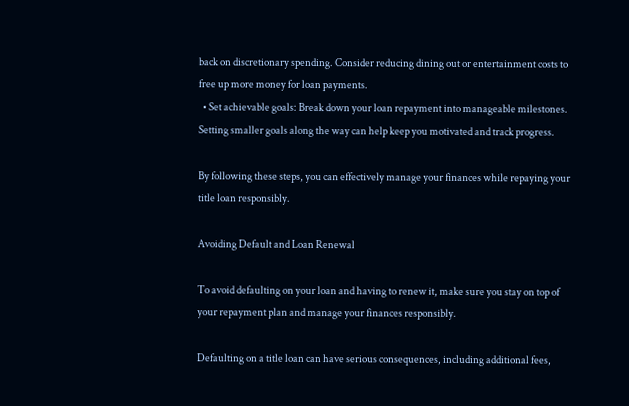back on discretionary spending. Consider reducing dining out or entertainment costs to free up more money for loan payments.
  • Set achievable goals: Break down your loan repayment into manageable milestones. Setting smaller goals along the way can help keep you motivated and track progress.

By following these steps, you can effectively manage your finances while repaying your title loan responsibly.

Avoiding Default and Loan Renewal

To avoid defaulting on your loan and having to renew it, make sure you stay on top of your repayment plan and manage your finances responsibly.

Defaulting on a title loan can have serious consequences, including additional fees,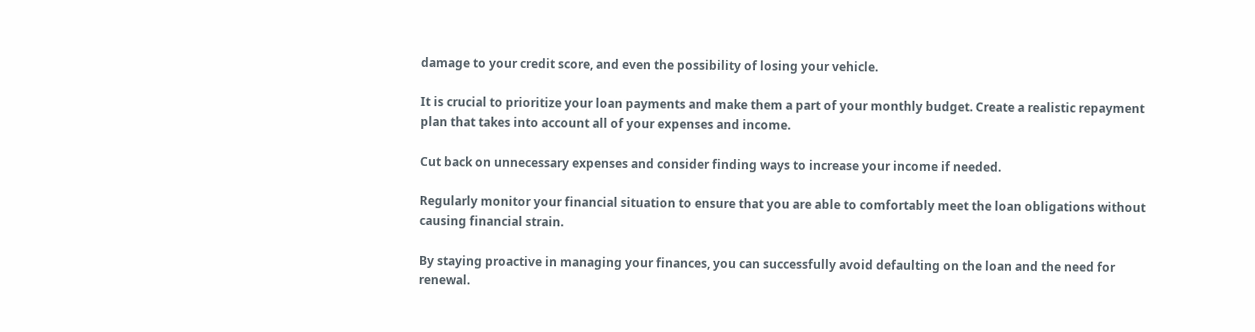damage to your credit score, and even the possibility of losing your vehicle.

It is crucial to prioritize your loan payments and make them a part of your monthly budget. Create a realistic repayment plan that takes into account all of your expenses and income.

Cut back on unnecessary expenses and consider finding ways to increase your income if needed.

Regularly monitor your financial situation to ensure that you are able to comfortably meet the loan obligations without causing financial strain.

By staying proactive in managing your finances, you can successfully avoid defaulting on the loan and the need for renewal.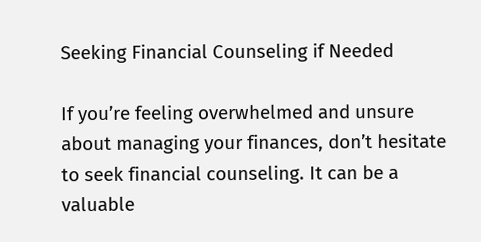Seeking Financial Counseling if Needed

If you’re feeling overwhelmed and unsure about managing your finances, don’t hesitate to seek financial counseling. It can be a valuable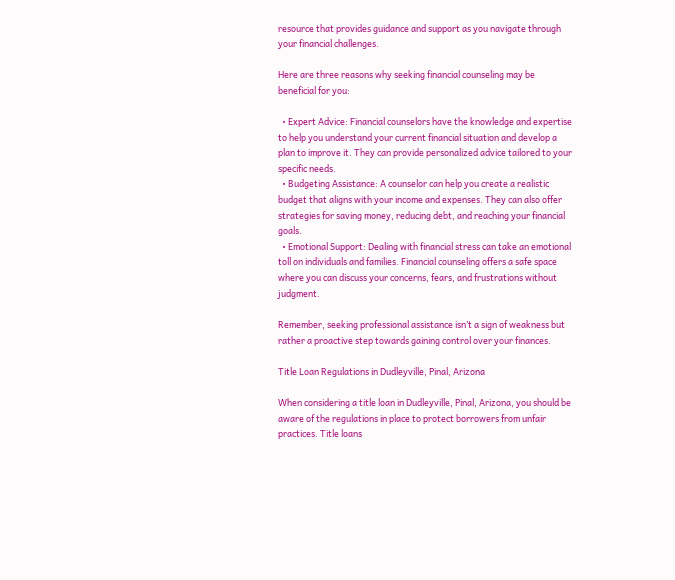resource that provides guidance and support as you navigate through your financial challenges.

Here are three reasons why seeking financial counseling may be beneficial for you:

  • Expert Advice: Financial counselors have the knowledge and expertise to help you understand your current financial situation and develop a plan to improve it. They can provide personalized advice tailored to your specific needs.
  • Budgeting Assistance: A counselor can help you create a realistic budget that aligns with your income and expenses. They can also offer strategies for saving money, reducing debt, and reaching your financial goals.
  • Emotional Support: Dealing with financial stress can take an emotional toll on individuals and families. Financial counseling offers a safe space where you can discuss your concerns, fears, and frustrations without judgment.

Remember, seeking professional assistance isn’t a sign of weakness but rather a proactive step towards gaining control over your finances.

Title Loan Regulations in Dudleyville, Pinal, Arizona

When considering a title loan in Dudleyville, Pinal, Arizona, you should be aware of the regulations in place to protect borrowers from unfair practices. Title loans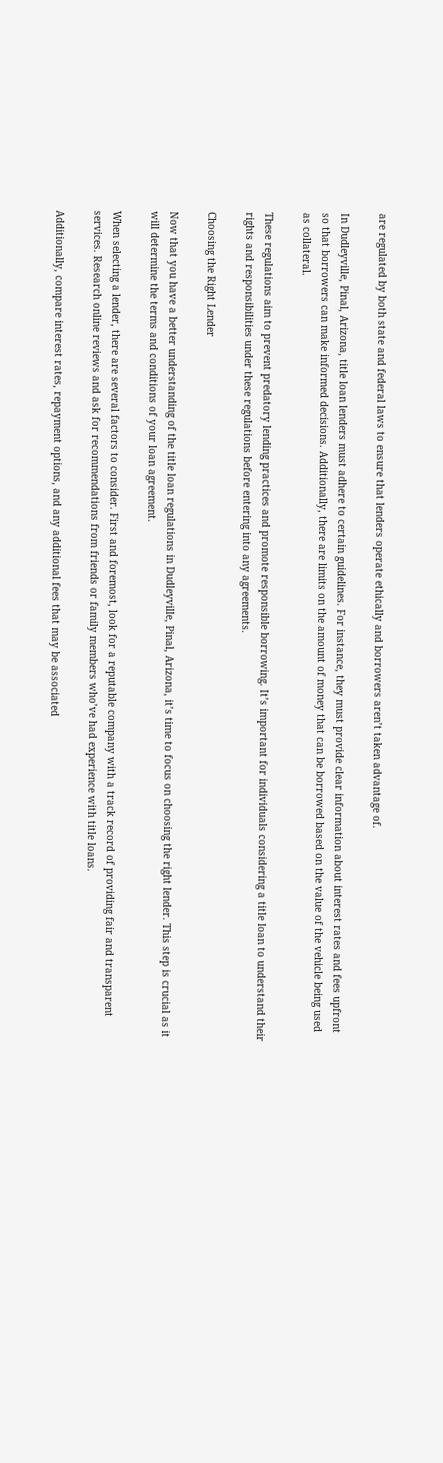are regulated by both state and federal laws to ensure that lenders operate ethically and borrowers aren’t taken advantage of.

In Dudleyville, Pinal, Arizona, title loan lenders must adhere to certain guidelines. For instance, they must provide clear information about interest rates and fees upfront so that borrowers can make informed decisions. Additionally, there are limits on the amount of money that can be borrowed based on the value of the vehicle being used as collateral.

These regulations aim to prevent predatory lending practices and promote responsible borrowing. It’s important for individuals considering a title loan to understand their rights and responsibilities under these regulations before entering into any agreements.

Choosing the Right Lender

Now that you have a better understanding of the title loan regulations in Dudleyville, Pinal, Arizona, it’s time to focus on choosing the right lender. This step is crucial as it will determine the terms and conditions of your loan agreement.

When selecting a lender, there are several factors to consider. First and foremost, look for a reputable company with a track record of providing fair and transparent services. Research online reviews and ask for recommendations from friends or family members who’ve had experience with title loans.

Additionally, compare interest rates, repayment options, and any additional fees that may be associated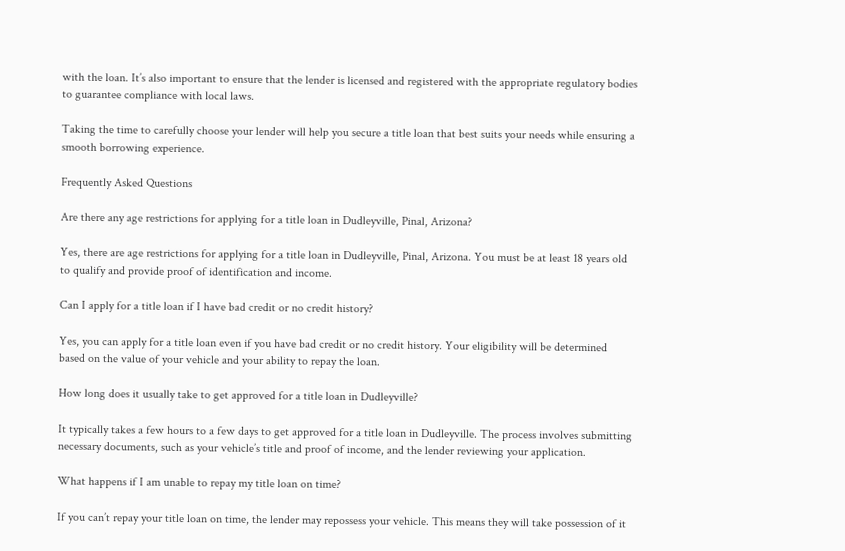with the loan. It’s also important to ensure that the lender is licensed and registered with the appropriate regulatory bodies to guarantee compliance with local laws.

Taking the time to carefully choose your lender will help you secure a title loan that best suits your needs while ensuring a smooth borrowing experience.

Frequently Asked Questions

Are there any age restrictions for applying for a title loan in Dudleyville, Pinal, Arizona?

Yes, there are age restrictions for applying for a title loan in Dudleyville, Pinal, Arizona. You must be at least 18 years old to qualify and provide proof of identification and income.

Can I apply for a title loan if I have bad credit or no credit history?

Yes, you can apply for a title loan even if you have bad credit or no credit history. Your eligibility will be determined based on the value of your vehicle and your ability to repay the loan.

How long does it usually take to get approved for a title loan in Dudleyville?

It typically takes a few hours to a few days to get approved for a title loan in Dudleyville. The process involves submitting necessary documents, such as your vehicle’s title and proof of income, and the lender reviewing your application.

What happens if I am unable to repay my title loan on time?

If you can’t repay your title loan on time, the lender may repossess your vehicle. This means they will take possession of it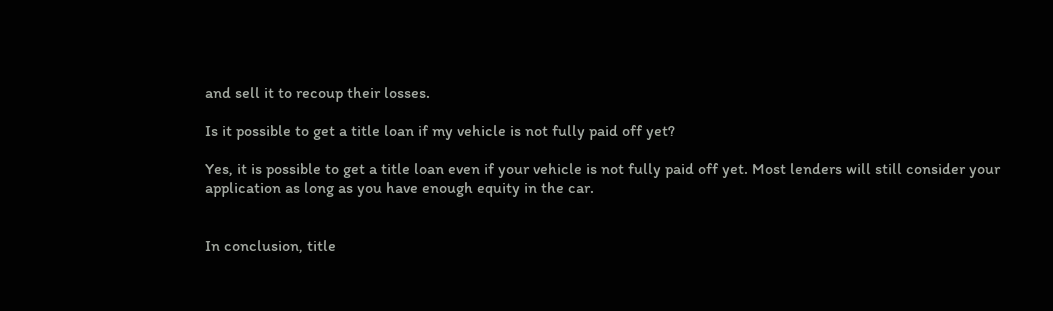and sell it to recoup their losses.

Is it possible to get a title loan if my vehicle is not fully paid off yet?

Yes, it is possible to get a title loan even if your vehicle is not fully paid off yet. Most lenders will still consider your application as long as you have enough equity in the car.


In conclusion, title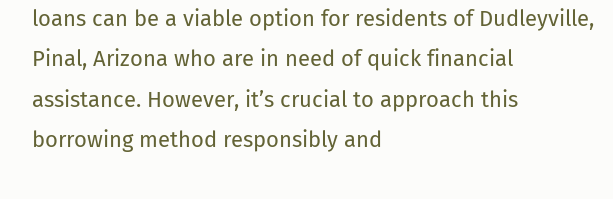loans can be a viable option for residents of Dudleyville, Pinal, Arizona who are in need of quick financial assistance. However, it’s crucial to approach this borrowing method responsibly and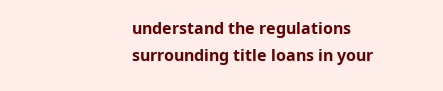understand the regulations surrounding title loans in your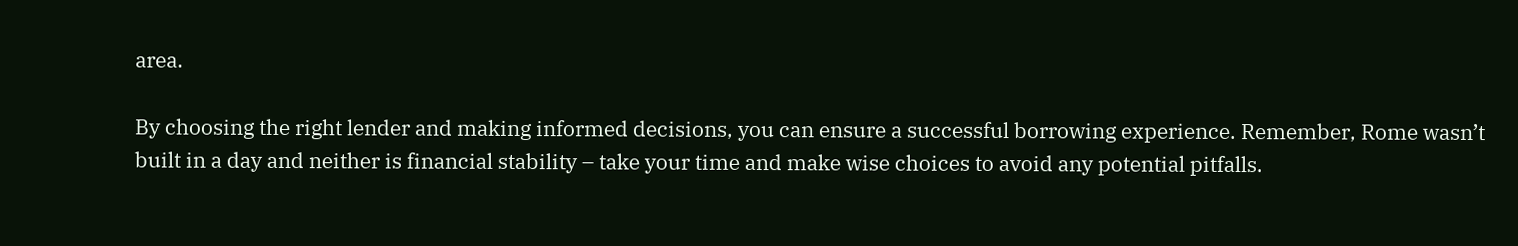area.

By choosing the right lender and making informed decisions, you can ensure a successful borrowing experience. Remember, Rome wasn’t built in a day and neither is financial stability – take your time and make wise choices to avoid any potential pitfalls.